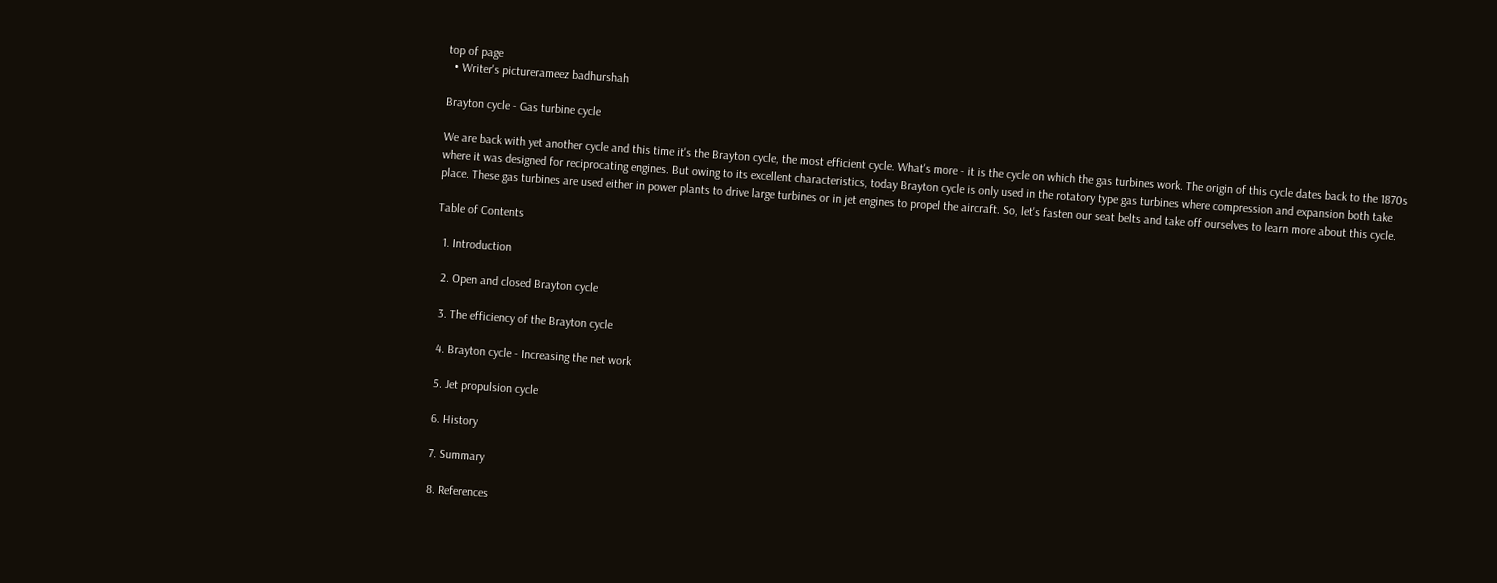top of page
  • Writer's picturerameez badhurshah

Brayton cycle - Gas turbine cycle

We are back with yet another cycle and this time it's the Brayton cycle, the most efficient cycle. What's more - it is the cycle on which the gas turbines work. The origin of this cycle dates back to the 1870s where it was designed for reciprocating engines. But owing to its excellent characteristics, today Brayton cycle is only used in the rotatory type gas turbines where compression and expansion both take place. These gas turbines are used either in power plants to drive large turbines or in jet engines to propel the aircraft. So, let's fasten our seat belts and take off ourselves to learn more about this cycle.

Table of Contents

  1. Introduction

  2. Open and closed Brayton cycle

  3. The efficiency of the Brayton cycle

  4. Brayton cycle - Increasing the net work

  5. Jet propulsion cycle

  6. History

  7. Summary

  8. References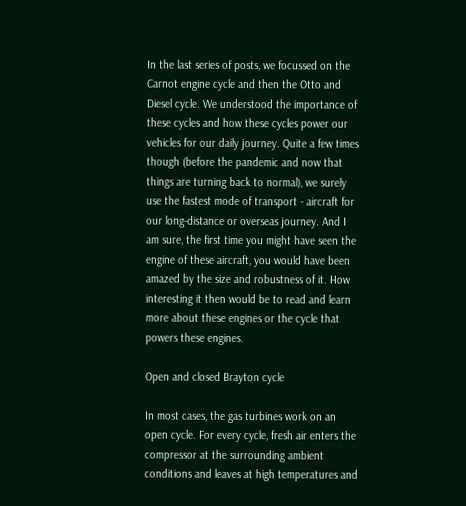In the last series of posts, we focussed on the Carnot engine cycle and then the Otto and Diesel cycle. We understood the importance of these cycles and how these cycles power our vehicles for our daily journey. Quite a few times though (before the pandemic and now that things are turning back to normal), we surely use the fastest mode of transport - aircraft for our long-distance or overseas journey. And I am sure, the first time you might have seen the engine of these aircraft, you would have been amazed by the size and robustness of it. How interesting it then would be to read and learn more about these engines or the cycle that powers these engines.

Open and closed Brayton cycle

In most cases, the gas turbines work on an open cycle. For every cycle, fresh air enters the compressor at the surrounding ambient conditions and leaves at high temperatures and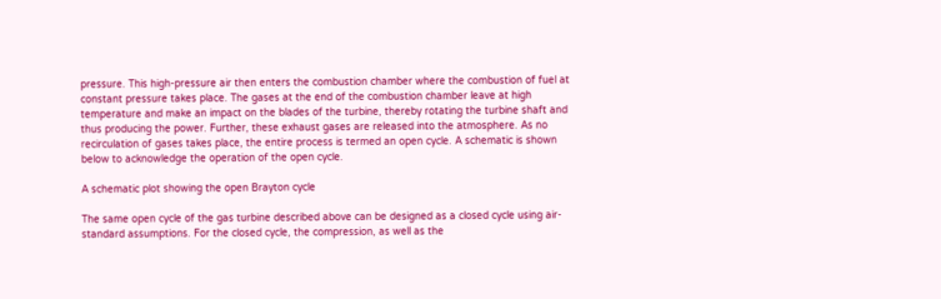pressure. This high-pressure air then enters the combustion chamber where the combustion of fuel at constant pressure takes place. The gases at the end of the combustion chamber leave at high temperature and make an impact on the blades of the turbine, thereby rotating the turbine shaft and thus producing the power. Further, these exhaust gases are released into the atmosphere. As no recirculation of gases takes place, the entire process is termed an open cycle. A schematic is shown below to acknowledge the operation of the open cycle.

A schematic plot showing the open Brayton cycle

The same open cycle of the gas turbine described above can be designed as a closed cycle using air-standard assumptions. For the closed cycle, the compression, as well as the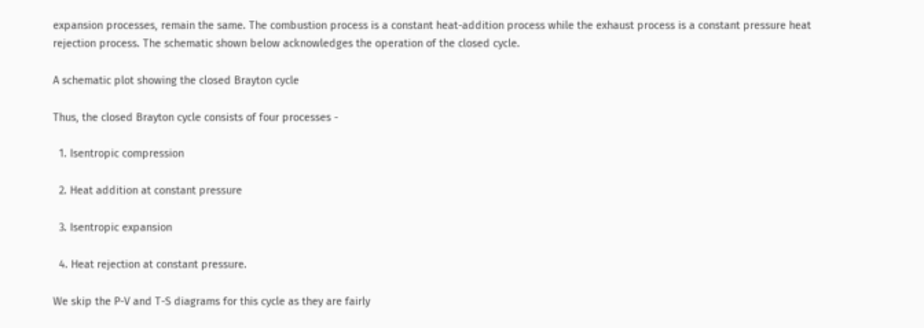expansion processes, remain the same. The combustion process is a constant heat-addition process while the exhaust process is a constant pressure heat rejection process. The schematic shown below acknowledges the operation of the closed cycle.

A schematic plot showing the closed Brayton cycle

Thus, the closed Brayton cycle consists of four processes -

  1. Isentropic compression

  2. Heat addition at constant pressure

  3. Isentropic expansion

  4. Heat rejection at constant pressure.

We skip the P-V and T-S diagrams for this cycle as they are fairly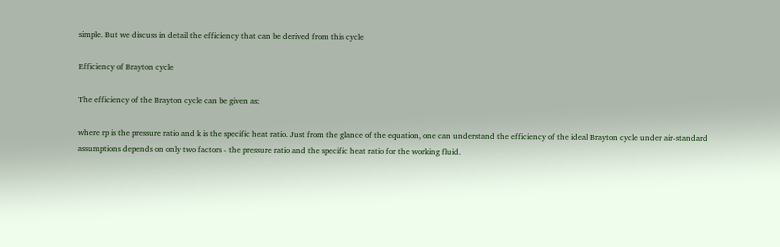simple. But we discuss in detail the efficiency that can be derived from this cycle

Efficiency of Brayton cycle

The efficiency of the Brayton cycle can be given as:

where rp is the pressure ratio and k is the specific heat ratio. Just from the glance of the equation, one can understand the efficiency of the ideal Brayton cycle under air-standard assumptions depends on only two factors - the pressure ratio and the specific heat ratio for the working fluid.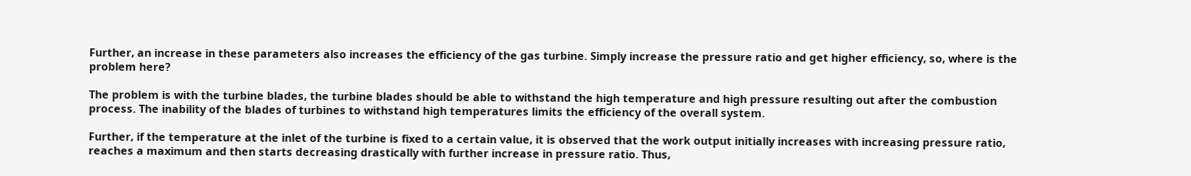Further, an increase in these parameters also increases the efficiency of the gas turbine. Simply increase the pressure ratio and get higher efficiency, so, where is the problem here?

The problem is with the turbine blades, the turbine blades should be able to withstand the high temperature and high pressure resulting out after the combustion process. The inability of the blades of turbines to withstand high temperatures limits the efficiency of the overall system.

Further, if the temperature at the inlet of the turbine is fixed to a certain value, it is observed that the work output initially increases with increasing pressure ratio, reaches a maximum and then starts decreasing drastically with further increase in pressure ratio. Thus,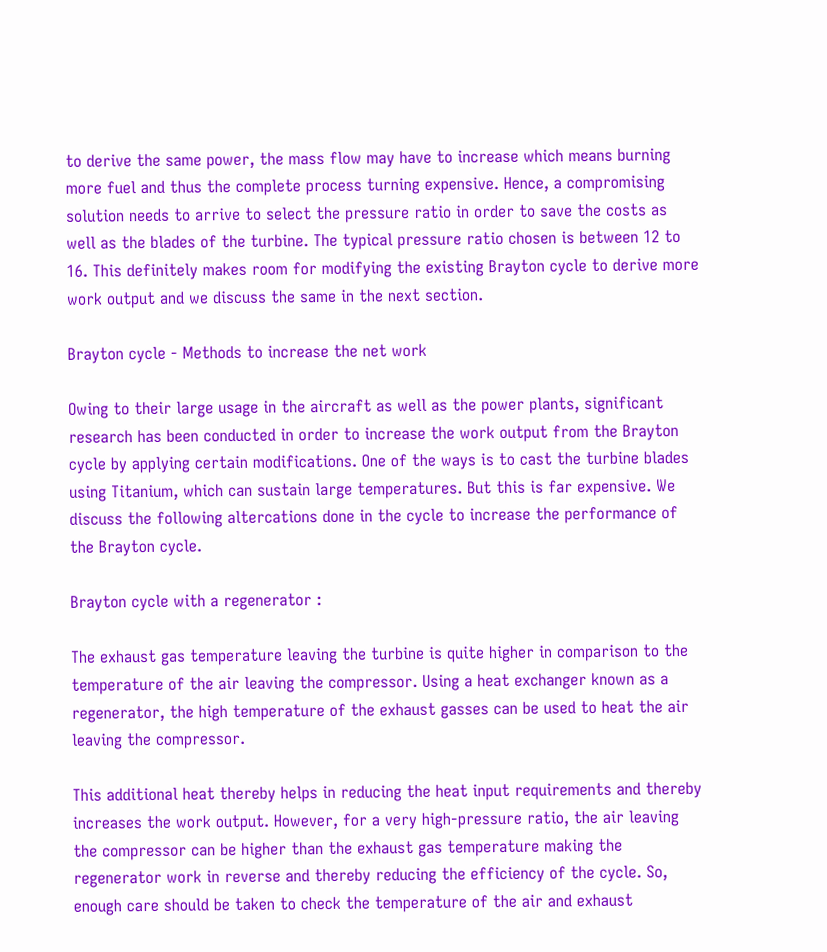to derive the same power, the mass flow may have to increase which means burning more fuel and thus the complete process turning expensive. Hence, a compromising solution needs to arrive to select the pressure ratio in order to save the costs as well as the blades of the turbine. The typical pressure ratio chosen is between 12 to 16. This definitely makes room for modifying the existing Brayton cycle to derive more work output and we discuss the same in the next section.

Brayton cycle - Methods to increase the net work

Owing to their large usage in the aircraft as well as the power plants, significant research has been conducted in order to increase the work output from the Brayton cycle by applying certain modifications. One of the ways is to cast the turbine blades using Titanium, which can sustain large temperatures. But this is far expensive. We discuss the following altercations done in the cycle to increase the performance of the Brayton cycle.

Brayton cycle with a regenerator :

The exhaust gas temperature leaving the turbine is quite higher in comparison to the temperature of the air leaving the compressor. Using a heat exchanger known as a regenerator, the high temperature of the exhaust gasses can be used to heat the air leaving the compressor.

This additional heat thereby helps in reducing the heat input requirements and thereby increases the work output. However, for a very high-pressure ratio, the air leaving the compressor can be higher than the exhaust gas temperature making the regenerator work in reverse and thereby reducing the efficiency of the cycle. So, enough care should be taken to check the temperature of the air and exhaust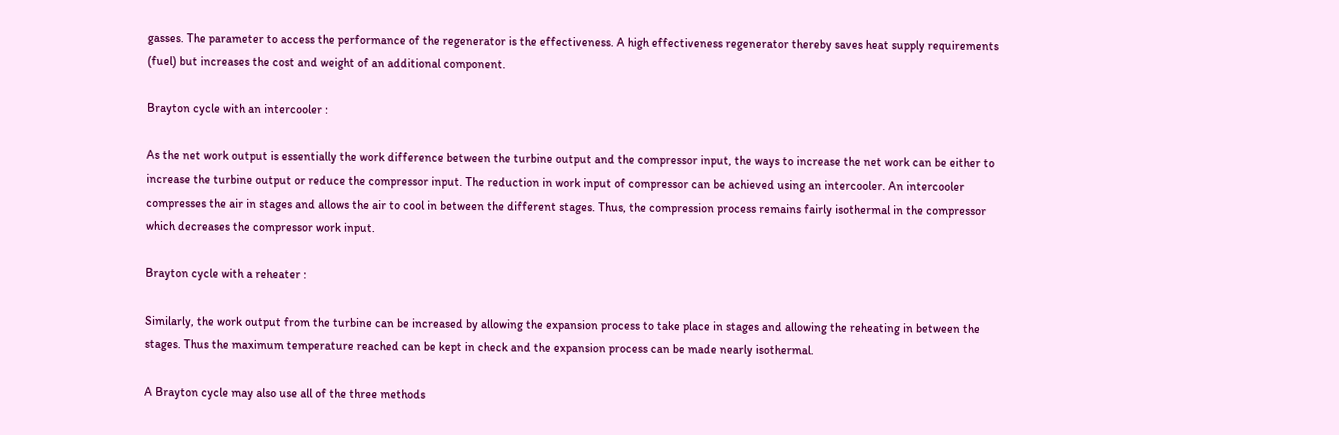gasses. The parameter to access the performance of the regenerator is the effectiveness. A high effectiveness regenerator thereby saves heat supply requirements (fuel) but increases the cost and weight of an additional component.

Brayton cycle with an intercooler :

As the net work output is essentially the work difference between the turbine output and the compressor input, the ways to increase the net work can be either to increase the turbine output or reduce the compressor input. The reduction in work input of compressor can be achieved using an intercooler. An intercooler compresses the air in stages and allows the air to cool in between the different stages. Thus, the compression process remains fairly isothermal in the compressor which decreases the compressor work input.

Brayton cycle with a reheater :

Similarly, the work output from the turbine can be increased by allowing the expansion process to take place in stages and allowing the reheating in between the stages. Thus the maximum temperature reached can be kept in check and the expansion process can be made nearly isothermal.

A Brayton cycle may also use all of the three methods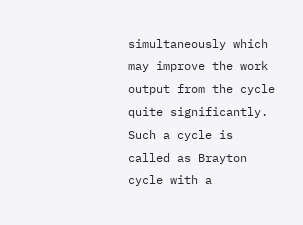simultaneously which may improve the work output from the cycle quite significantly. Such a cycle is called as Brayton cycle with a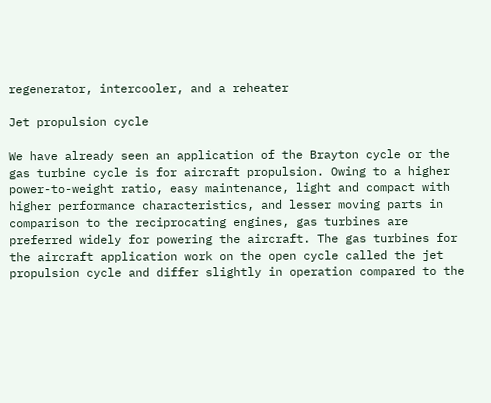regenerator, intercooler, and a reheater

Jet propulsion cycle

We have already seen an application of the Brayton cycle or the gas turbine cycle is for aircraft propulsion. Owing to a higher power-to-weight ratio, easy maintenance, light and compact with higher performance characteristics, and lesser moving parts in comparison to the reciprocating engines, gas turbines are preferred widely for powering the aircraft. The gas turbines for the aircraft application work on the open cycle called the jet propulsion cycle and differ slightly in operation compared to the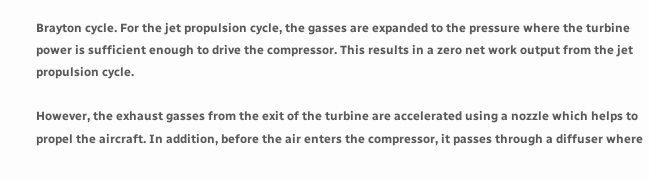Brayton cycle. For the jet propulsion cycle, the gasses are expanded to the pressure where the turbine power is sufficient enough to drive the compressor. This results in a zero net work output from the jet propulsion cycle.

However, the exhaust gasses from the exit of the turbine are accelerated using a nozzle which helps to propel the aircraft. In addition, before the air enters the compressor, it passes through a diffuser where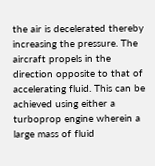the air is decelerated thereby increasing the pressure. The aircraft propels in the direction opposite to that of accelerating fluid. This can be achieved using either a turboprop engine wherein a large mass of fluid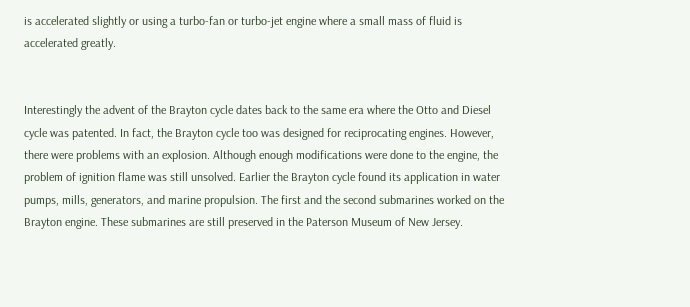is accelerated slightly or using a turbo-fan or turbo-jet engine where a small mass of fluid is accelerated greatly.


Interestingly the advent of the Brayton cycle dates back to the same era where the Otto and Diesel cycle was patented. In fact, the Brayton cycle too was designed for reciprocating engines. However, there were problems with an explosion. Although enough modifications were done to the engine, the problem of ignition flame was still unsolved. Earlier the Brayton cycle found its application in water pumps, mills, generators, and marine propulsion. The first and the second submarines worked on the Brayton engine. These submarines are still preserved in the Paterson Museum of New Jersey.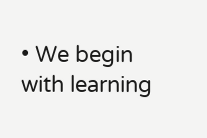• We begin with learning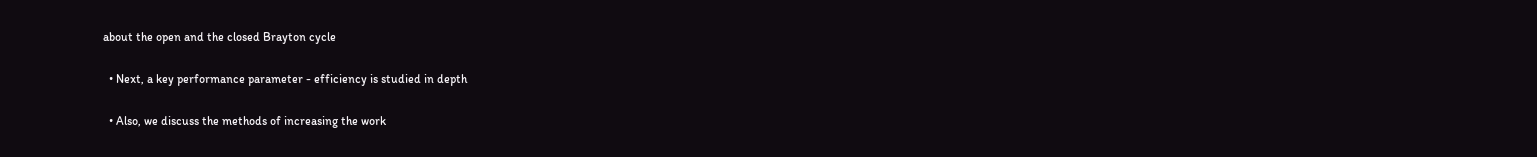about the open and the closed Brayton cycle

  • Next, a key performance parameter - efficiency is studied in depth

  • Also, we discuss the methods of increasing the work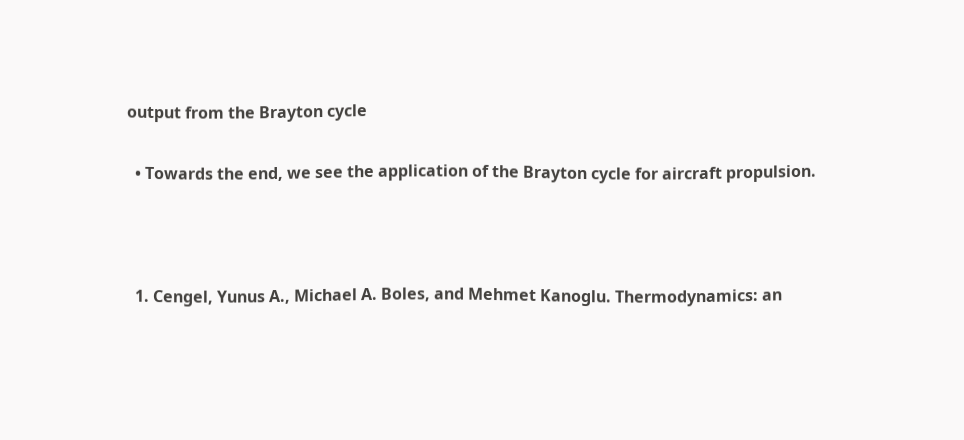output from the Brayton cycle

  • Towards the end, we see the application of the Brayton cycle for aircraft propulsion.



  1. Cengel, Yunus A., Michael A. Boles, and Mehmet Kanoglu. Thermodynamics: an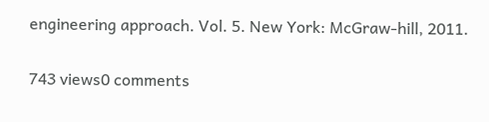engineering approach. Vol. 5. New York: McGraw-hill, 2011.

743 views0 comments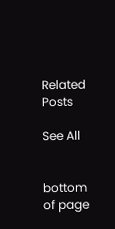Related Posts

See All


bottom of page